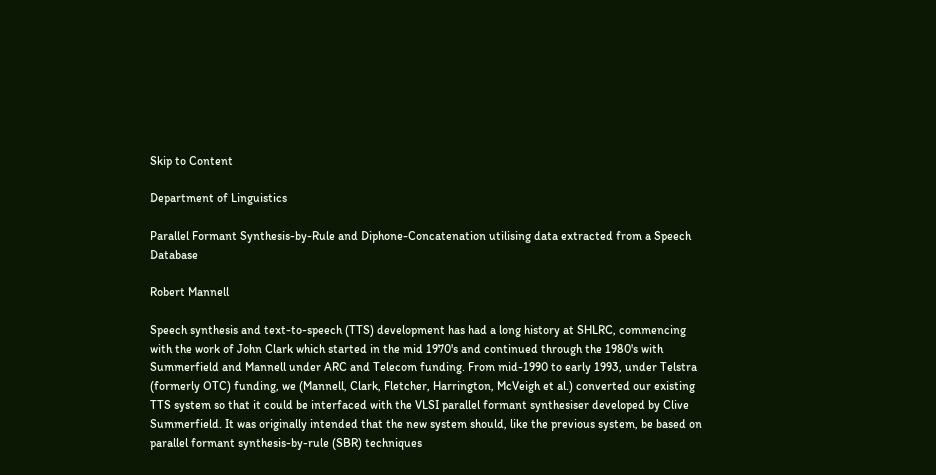Skip to Content

Department of Linguistics

Parallel Formant Synthesis-by-Rule and Diphone-Concatenation utilising data extracted from a Speech Database

Robert Mannell

Speech synthesis and text-to-speech (TTS) development has had a long history at SHLRC, commencing with the work of John Clark which started in the mid 1970's and continued through the 1980's with Summerfield and Mannell under ARC and Telecom funding. From mid-1990 to early 1993, under Telstra (formerly OTC) funding, we (Mannell, Clark, Fletcher, Harrington, McVeigh et al.) converted our existing TTS system so that it could be interfaced with the VLSI parallel formant synthesiser developed by Clive Summerfield. It was originally intended that the new system should, like the previous system, be based on parallel formant synthesis-by-rule (SBR) techniques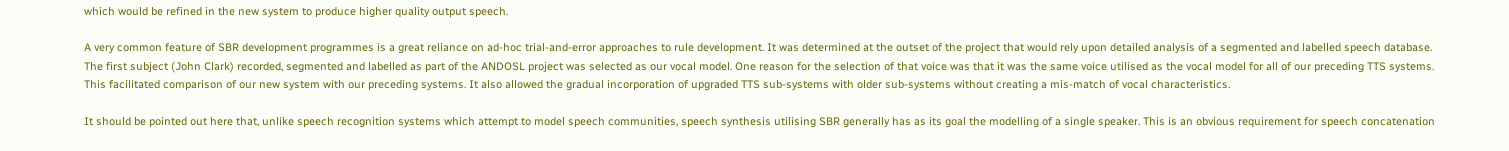which would be refined in the new system to produce higher quality output speech.

A very common feature of SBR development programmes is a great reliance on ad-hoc trial-and-error approaches to rule development. It was determined at the outset of the project that would rely upon detailed analysis of a segmented and labelled speech database. The first subject (John Clark) recorded, segmented and labelled as part of the ANDOSL project was selected as our vocal model. One reason for the selection of that voice was that it was the same voice utilised as the vocal model for all of our preceding TTS systems. This facilitated comparison of our new system with our preceding systems. It also allowed the gradual incorporation of upgraded TTS sub-systems with older sub-systems without creating a mis-match of vocal characteristics.

It should be pointed out here that, unlike speech recognition systems which attempt to model speech communities, speech synthesis utilising SBR generally has as its goal the modelling of a single speaker. This is an obvious requirement for speech concatenation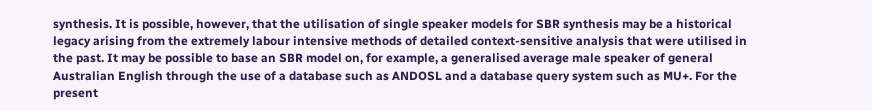synthesis. It is possible, however, that the utilisation of single speaker models for SBR synthesis may be a historical legacy arising from the extremely labour intensive methods of detailed context-sensitive analysis that were utilised in the past. It may be possible to base an SBR model on, for example, a generalised average male speaker of general Australian English through the use of a database such as ANDOSL and a database query system such as MU+. For the present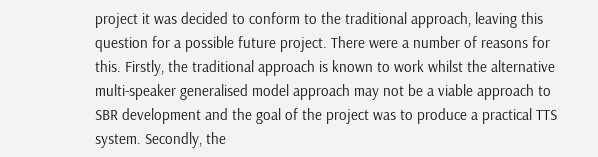project it was decided to conform to the traditional approach, leaving this question for a possible future project. There were a number of reasons for this. Firstly, the traditional approach is known to work whilst the alternative multi-speaker generalised model approach may not be a viable approach to SBR development and the goal of the project was to produce a practical TTS system. Secondly, the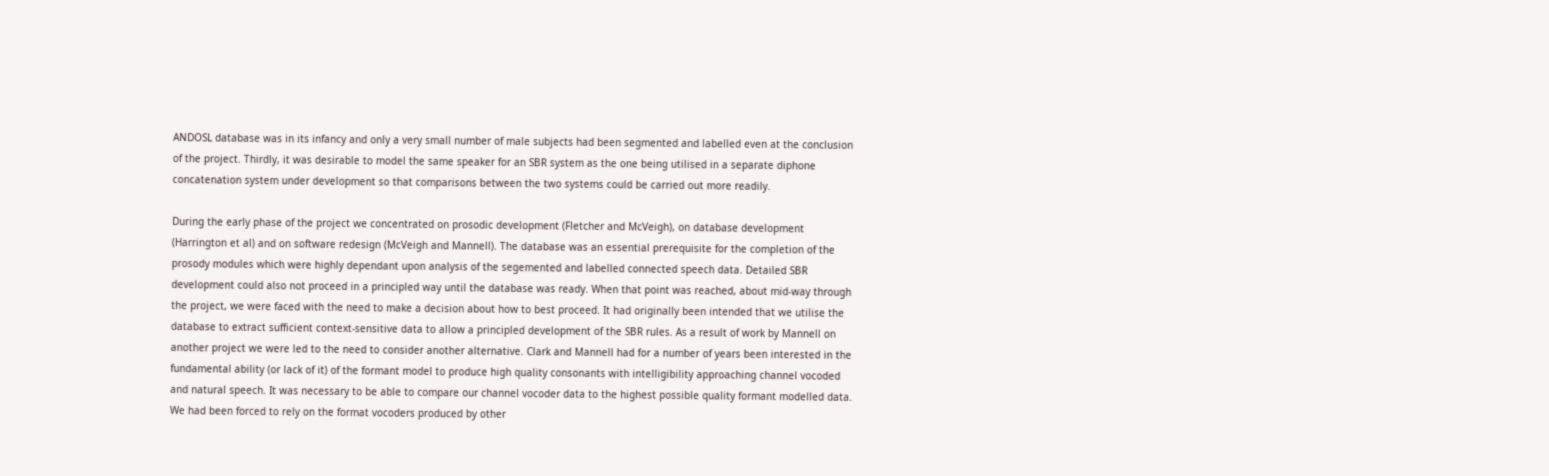ANDOSL database was in its infancy and only a very small number of male subjects had been segmented and labelled even at the conclusion of the project. Thirdly, it was desirable to model the same speaker for an SBR system as the one being utilised in a separate diphone concatenation system under development so that comparisons between the two systems could be carried out more readily.

During the early phase of the project we concentrated on prosodic development (Fletcher and McVeigh), on database development (Harrington et al) and on software redesign (McVeigh and Mannell). The database was an essential prerequisite for the completion of the prosody modules which were highly dependant upon analysis of the segemented and labelled connected speech data. Detailed SBR development could also not proceed in a principled way until the database was ready. When that point was reached, about mid-way through the project, we were faced with the need to make a decision about how to best proceed. It had originally been intended that we utilise the database to extract sufficient context-sensitive data to allow a principled development of the SBR rules. As a result of work by Mannell on another project we were led to the need to consider another alternative. Clark and Mannell had for a number of years been interested in the fundamental ability (or lack of it) of the formant model to produce high quality consonants with intelligibility approaching channel vocoded and natural speech. It was necessary to be able to compare our channel vocoder data to the highest possible quality formant modelled data. We had been forced to rely on the format vocoders produced by other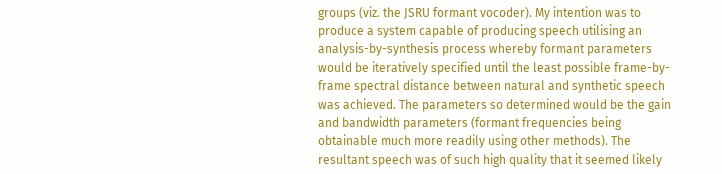groups (viz. the JSRU formant vocoder). My intention was to produce a system capable of producing speech utilising an analysis-by-synthesis process whereby formant parameters would be iteratively specified until the least possible frame-by-frame spectral distance between natural and synthetic speech was achieved. The parameters so determined would be the gain and bandwidth parameters (formant frequencies being obtainable much more readily using other methods). The resultant speech was of such high quality that it seemed likely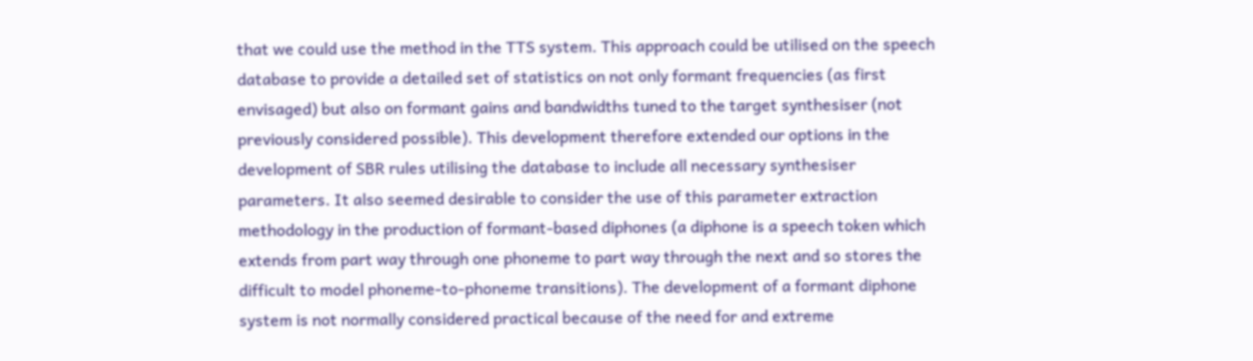that we could use the method in the TTS system. This approach could be utilised on the speech database to provide a detailed set of statistics on not only formant frequencies (as first envisaged) but also on formant gains and bandwidths tuned to the target synthesiser (not previously considered possible). This development therefore extended our options in the development of SBR rules utilising the database to include all necessary synthesiser parameters. It also seemed desirable to consider the use of this parameter extraction methodology in the production of formant-based diphones (a diphone is a speech token which extends from part way through one phoneme to part way through the next and so stores the difficult to model phoneme-to-phoneme transitions). The development of a formant diphone system is not normally considered practical because of the need for and extreme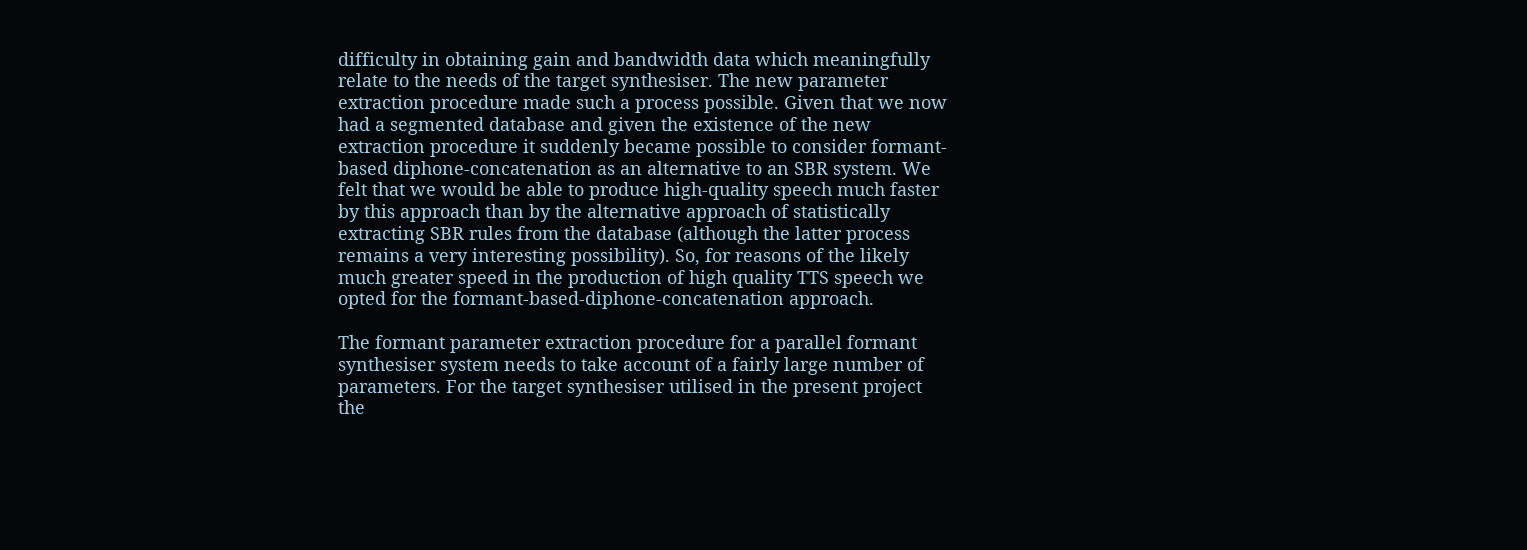difficulty in obtaining gain and bandwidth data which meaningfully relate to the needs of the target synthesiser. The new parameter extraction procedure made such a process possible. Given that we now had a segmented database and given the existence of the new extraction procedure it suddenly became possible to consider formant-based diphone-concatenation as an alternative to an SBR system. We felt that we would be able to produce high-quality speech much faster by this approach than by the alternative approach of statistically extracting SBR rules from the database (although the latter process remains a very interesting possibility). So, for reasons of the likely much greater speed in the production of high quality TTS speech we opted for the formant-based-diphone-concatenation approach.

The formant parameter extraction procedure for a parallel formant synthesiser system needs to take account of a fairly large number of parameters. For the target synthesiser utilised in the present project the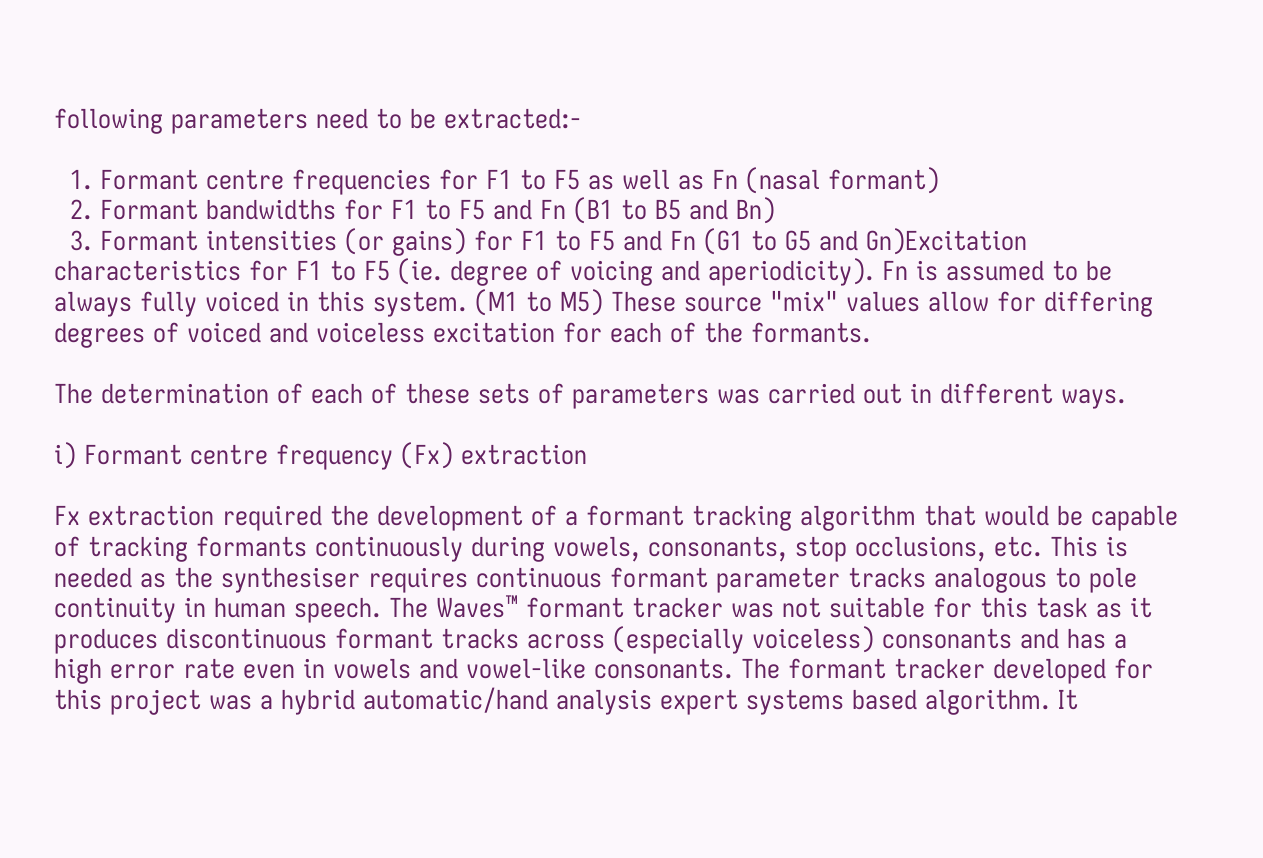following parameters need to be extracted:-

  1. Formant centre frequencies for F1 to F5 as well as Fn (nasal formant)
  2. Formant bandwidths for F1 to F5 and Fn (B1 to B5 and Bn)
  3. Formant intensities (or gains) for F1 to F5 and Fn (G1 to G5 and Gn)Excitation characteristics for F1 to F5 (ie. degree of voicing and aperiodicity). Fn is assumed to be always fully voiced in this system. (M1 to M5) These source "mix" values allow for differing degrees of voiced and voiceless excitation for each of the formants.

The determination of each of these sets of parameters was carried out in different ways.

i) Formant centre frequency (Fx) extraction

Fx extraction required the development of a formant tracking algorithm that would be capable of tracking formants continuously during vowels, consonants, stop occlusions, etc. This is needed as the synthesiser requires continuous formant parameter tracks analogous to pole continuity in human speech. The Waves™ formant tracker was not suitable for this task as it produces discontinuous formant tracks across (especially voiceless) consonants and has a high error rate even in vowels and vowel-like consonants. The formant tracker developed for this project was a hybrid automatic/hand analysis expert systems based algorithm. It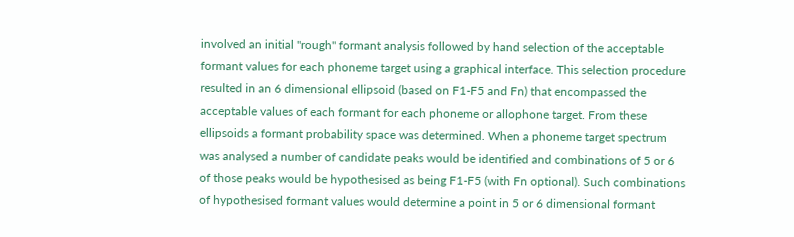involved an initial "rough" formant analysis followed by hand selection of the acceptable formant values for each phoneme target using a graphical interface. This selection procedure resulted in an 6 dimensional ellipsoid (based on F1-F5 and Fn) that encompassed the acceptable values of each formant for each phoneme or allophone target. From these ellipsoids a formant probability space was determined. When a phoneme target spectrum was analysed a number of candidate peaks would be identified and combinations of 5 or 6 of those peaks would be hypothesised as being F1-F5 (with Fn optional). Such combinations of hypothesised formant values would determine a point in 5 or 6 dimensional formant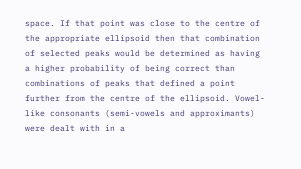space. If that point was close to the centre of the appropriate ellipsoid then that combination of selected peaks would be determined as having a higher probability of being correct than combinations of peaks that defined a point further from the centre of the ellipsoid. Vowel-like consonants (semi-vowels and approximants) were dealt with in a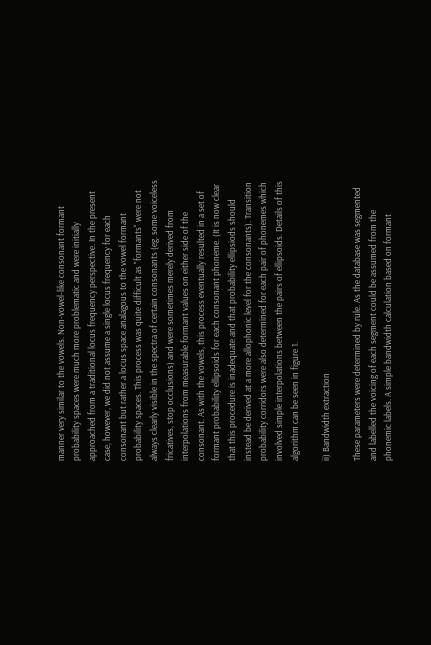manner very similar to the vowels. Non-vowel-like consonant formant probability spaces were much more problematic and were initially approached from a traditional locus frequency perspective. In the present case, however, we did not assume a single locus frequency for each consonant but rather a locus space analagous to the vowel formant probability spaces. This process was quite difficult as "formants" were not always clearly visible in the spectra of certain consonants (eg. some voiceless fricatives, stop occlusions) and were sometimes merely derived from interpolations from measurable formant values on either side of the consonant. As with the vowels, this process eventually resulted in a set of formant probability ellipsoids for each consonant phoneme. (It is now clear that this procedure is inadequate and that probability ellipsiods should instead be derived at a more allophonic level for the consonants). Transition probability corridors were also determined for each pair of phonemes which involved simple interpolations between the pairs of ellipsoids. Details of this algorithm can be seen in figure 1.

ii) Bandwidth extraction

These parameters were determined by rule. As the database was segmented and labelled the voicing of each segment could be assumed from the phonemic labels. A simple bandwidth calculation based on formant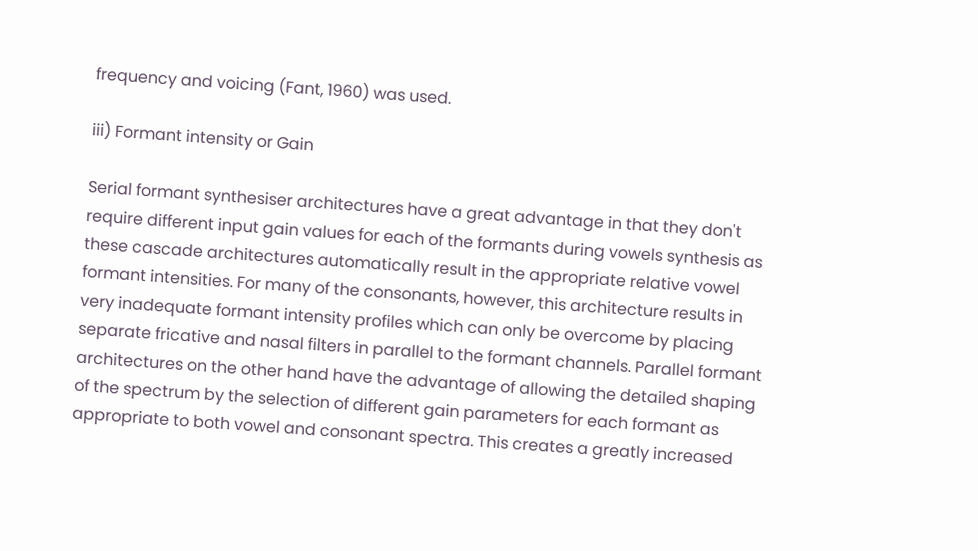frequency and voicing (Fant, 1960) was used.

iii) Formant intensity or Gain

Serial formant synthesiser architectures have a great advantage in that they don't require different input gain values for each of the formants during vowels synthesis as these cascade architectures automatically result in the appropriate relative vowel formant intensities. For many of the consonants, however, this architecture results in very inadequate formant intensity profiles which can only be overcome by placing separate fricative and nasal filters in parallel to the formant channels. Parallel formant architectures on the other hand have the advantage of allowing the detailed shaping of the spectrum by the selection of different gain parameters for each formant as appropriate to both vowel and consonant spectra. This creates a greatly increased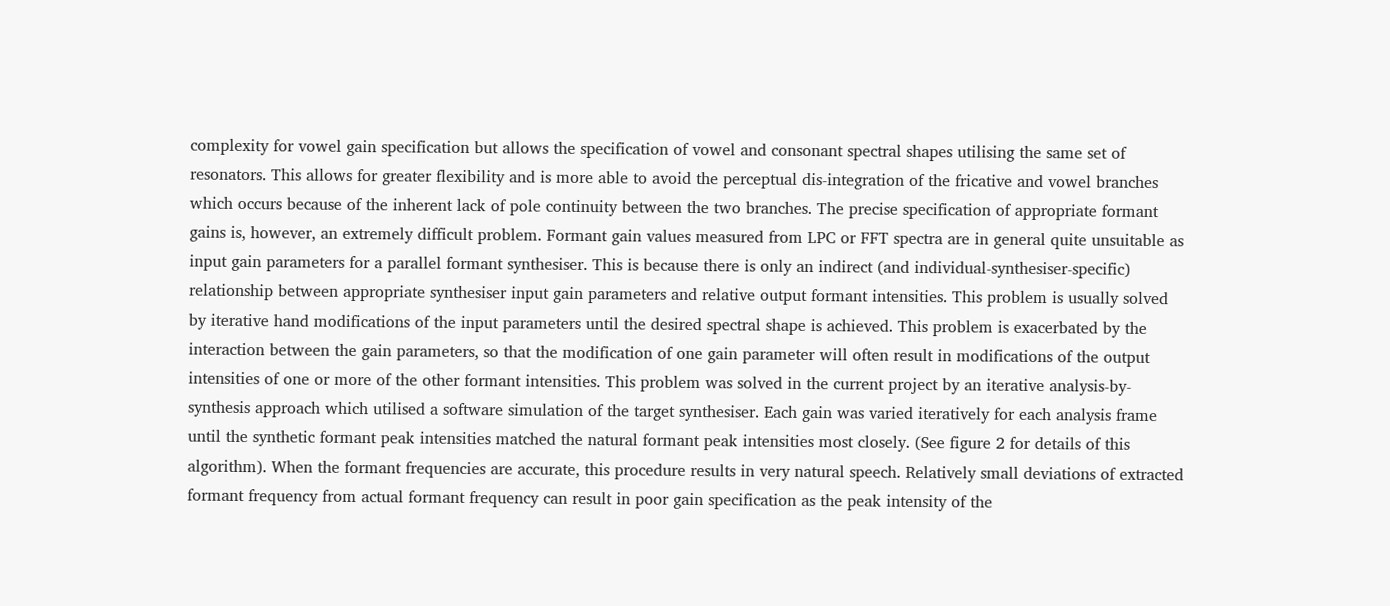complexity for vowel gain specification but allows the specification of vowel and consonant spectral shapes utilising the same set of resonators. This allows for greater flexibility and is more able to avoid the perceptual dis-integration of the fricative and vowel branches which occurs because of the inherent lack of pole continuity between the two branches. The precise specification of appropriate formant gains is, however, an extremely difficult problem. Formant gain values measured from LPC or FFT spectra are in general quite unsuitable as input gain parameters for a parallel formant synthesiser. This is because there is only an indirect (and individual-synthesiser-specific) relationship between appropriate synthesiser input gain parameters and relative output formant intensities. This problem is usually solved by iterative hand modifications of the input parameters until the desired spectral shape is achieved. This problem is exacerbated by the interaction between the gain parameters, so that the modification of one gain parameter will often result in modifications of the output intensities of one or more of the other formant intensities. This problem was solved in the current project by an iterative analysis-by-synthesis approach which utilised a software simulation of the target synthesiser. Each gain was varied iteratively for each analysis frame until the synthetic formant peak intensities matched the natural formant peak intensities most closely. (See figure 2 for details of this algorithm). When the formant frequencies are accurate, this procedure results in very natural speech. Relatively small deviations of extracted formant frequency from actual formant frequency can result in poor gain specification as the peak intensity of the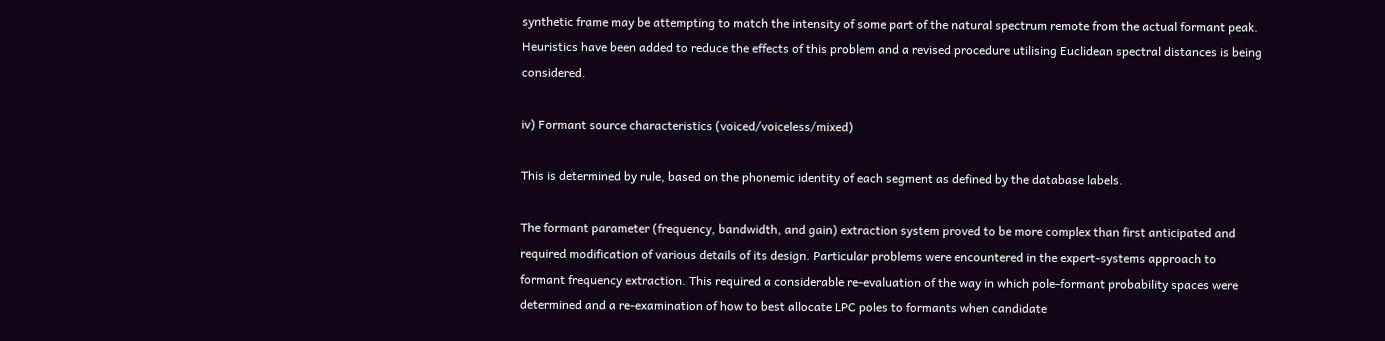synthetic frame may be attempting to match the intensity of some part of the natural spectrum remote from the actual formant peak. Heuristics have been added to reduce the effects of this problem and a revised procedure utilising Euclidean spectral distances is being considered.

iv) Formant source characteristics (voiced/voiceless/mixed)

This is determined by rule, based on the phonemic identity of each segment as defined by the database labels.

The formant parameter (frequency, bandwidth, and gain) extraction system proved to be more complex than first anticipated and required modification of various details of its design. Particular problems were encountered in the expert-systems approach to formant frequency extraction. This required a considerable re-evaluation of the way in which pole-formant probability spaces were determined and a re-examination of how to best allocate LPC poles to formants when candidate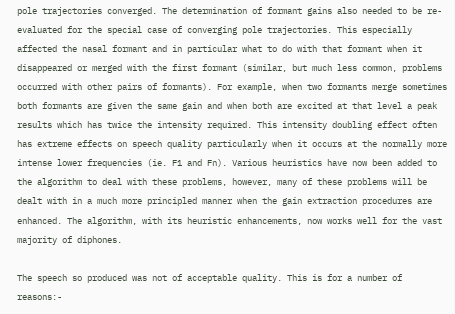pole trajectories converged. The determination of formant gains also needed to be re-evaluated for the special case of converging pole trajectories. This especially affected the nasal formant and in particular what to do with that formant when it disappeared or merged with the first formant (similar, but much less common, problems occurred with other pairs of formants). For example, when two formants merge sometimes both formants are given the same gain and when both are excited at that level a peak results which has twice the intensity required. This intensity doubling effect often has extreme effects on speech quality particularly when it occurs at the normally more intense lower frequencies (ie. F1 and Fn). Various heuristics have now been added to the algorithm to deal with these problems, however, many of these problems will be dealt with in a much more principled manner when the gain extraction procedures are enhanced. The algorithm, with its heuristic enhancements, now works well for the vast majority of diphones.

The speech so produced was not of acceptable quality. This is for a number of reasons:-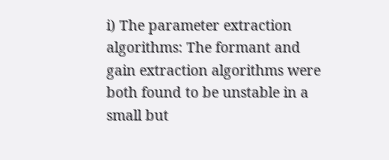i) The parameter extraction algorithms: The formant and gain extraction algorithms were both found to be unstable in a small but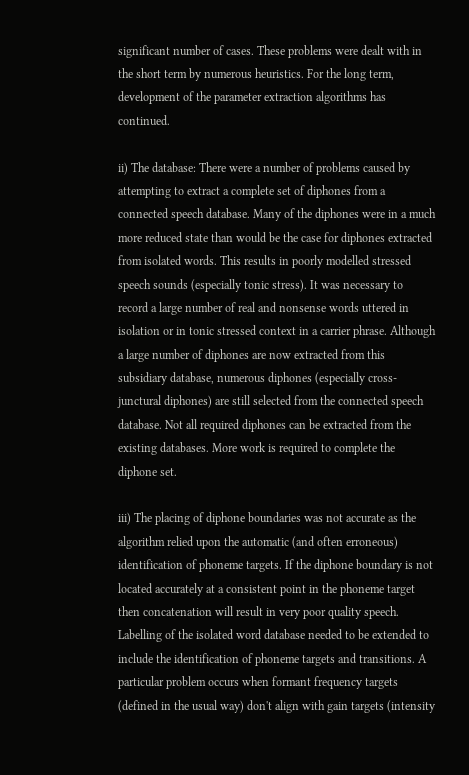significant number of cases. These problems were dealt with in the short term by numerous heuristics. For the long term, development of the parameter extraction algorithms has continued.

ii) The database: There were a number of problems caused by attempting to extract a complete set of diphones from a connected speech database. Many of the diphones were in a much more reduced state than would be the case for diphones extracted from isolated words. This results in poorly modelled stressed speech sounds (especially tonic stress). It was necessary to record a large number of real and nonsense words uttered in isolation or in tonic stressed context in a carrier phrase. Although a large number of diphones are now extracted from this subsidiary database, numerous diphones (especially cross-junctural diphones) are still selected from the connected speech database. Not all required diphones can be extracted from the existing databases. More work is required to complete the diphone set.

iii) The placing of diphone boundaries was not accurate as the algorithm relied upon the automatic (and often erroneous) identification of phoneme targets. If the diphone boundary is not located accurately at a consistent point in the phoneme target then concatenation will result in very poor quality speech. Labelling of the isolated word database needed to be extended to include the identification of phoneme targets and transitions. A particular problem occurs when formant frequency targets (defined in the usual way) don't align with gain targets (intensity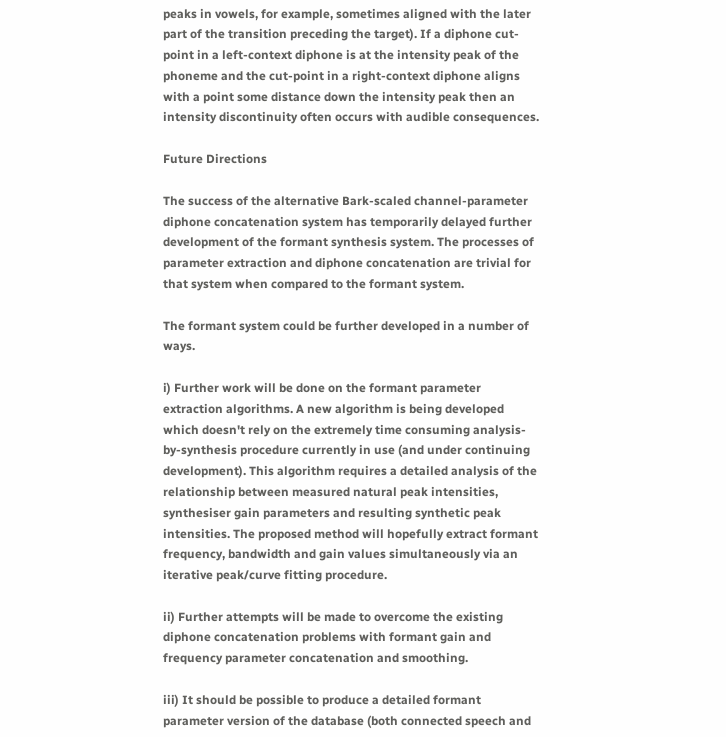peaks in vowels, for example, sometimes aligned with the later part of the transition preceding the target). If a diphone cut-point in a left-context diphone is at the intensity peak of the phoneme and the cut-point in a right-context diphone aligns with a point some distance down the intensity peak then an intensity discontinuity often occurs with audible consequences.

Future Directions

The success of the alternative Bark-scaled channel-parameter diphone concatenation system has temporarily delayed further development of the formant synthesis system. The processes of parameter extraction and diphone concatenation are trivial for that system when compared to the formant system.

The formant system could be further developed in a number of ways.

i) Further work will be done on the formant parameter extraction algorithms. A new algorithm is being developed which doesn't rely on the extremely time consuming analysis-by-synthesis procedure currently in use (and under continuing development). This algorithm requires a detailed analysis of the relationship between measured natural peak intensities, synthesiser gain parameters and resulting synthetic peak intensities. The proposed method will hopefully extract formant frequency, bandwidth and gain values simultaneously via an iterative peak/curve fitting procedure.

ii) Further attempts will be made to overcome the existing diphone concatenation problems with formant gain and frequency parameter concatenation and smoothing.

iii) It should be possible to produce a detailed formant parameter version of the database (both connected speech and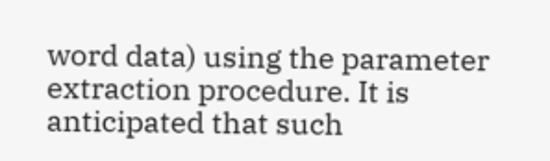word data) using the parameter extraction procedure. It is anticipated that such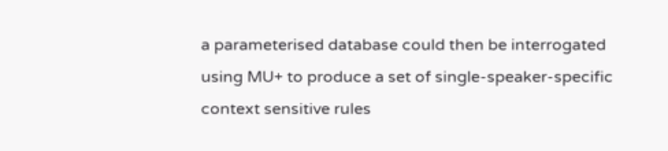a parameterised database could then be interrogated using MU+ to produce a set of single-speaker-specific context sensitive rules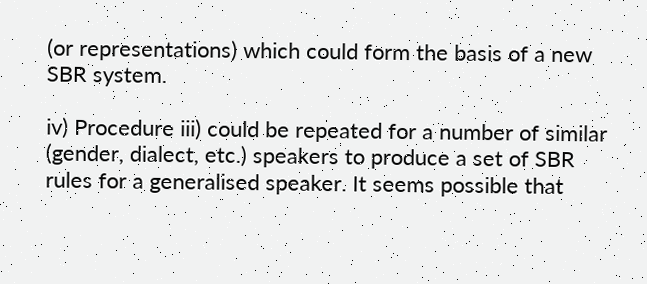(or representations) which could form the basis of a new SBR system.

iv) Procedure iii) could be repeated for a number of similar (gender, dialect, etc.) speakers to produce a set of SBR rules for a generalised speaker. It seems possible that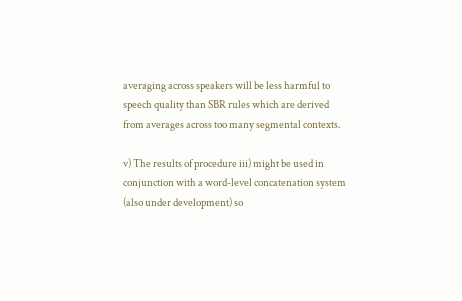averaging across speakers will be less harmful to speech quality than SBR rules which are derived from averages across too many segmental contexts.

v) The results of procedure iii) might be used in conjunction with a word-level concatenation system (also under development) so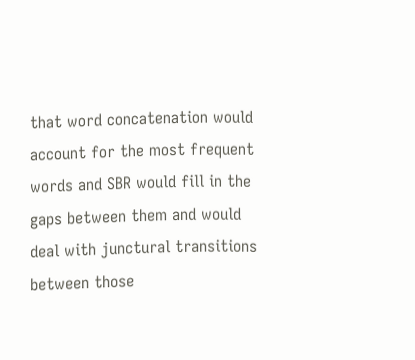that word concatenation would account for the most frequent words and SBR would fill in the gaps between them and would deal with junctural transitions between those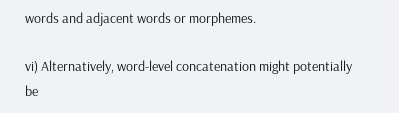words and adjacent words or morphemes.

vi) Alternatively, word-level concatenation might potentially be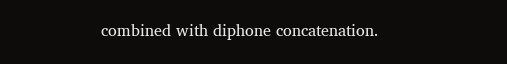combined with diphone concatenation.